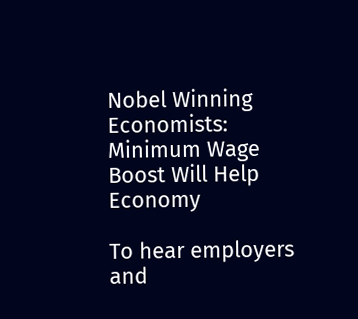Nobel Winning Economists: Minimum Wage Boost Will Help Economy

To hear employers and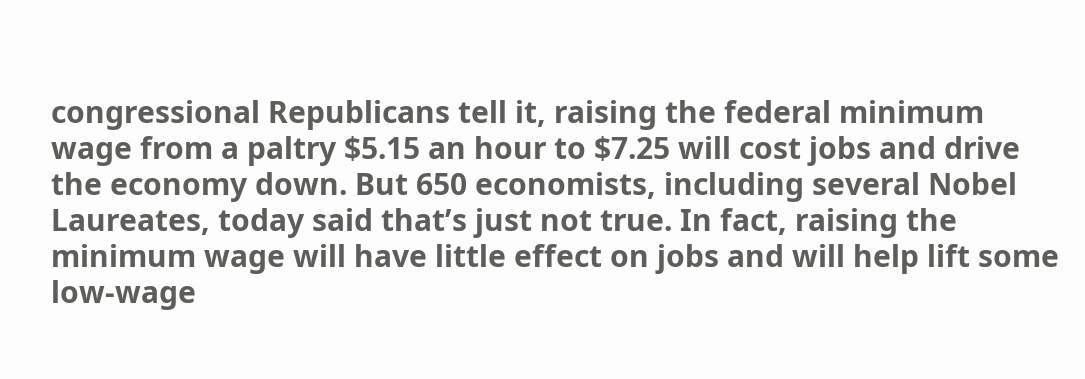congressional Republicans tell it, raising the federal minimum wage from a paltry $5.15 an hour to $7.25 will cost jobs and drive the economy down. But 650 economists, including several Nobel Laureates, today said that’s just not true. In fact, raising the minimum wage will have little effect on jobs and will help lift some low-wage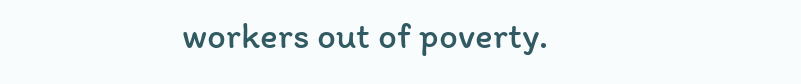workers out of poverty.